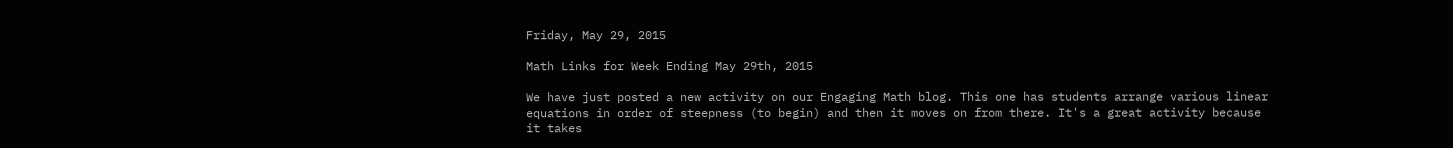Friday, May 29, 2015

Math Links for Week Ending May 29th, 2015

We have just posted a new activity on our Engaging Math blog. This one has students arrange various linear equations in order of steepness (to begin) and then it moves on from there. It's a great activity because it takes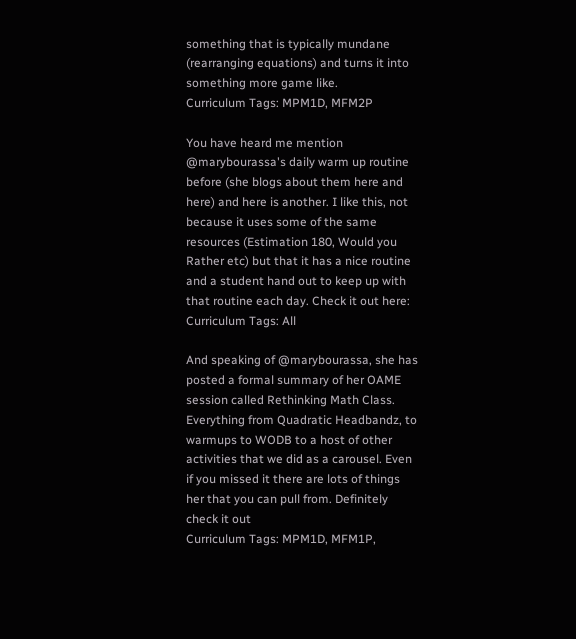something that is typically mundane (rearranging equations) and turns it into something more game like.
Curriculum Tags: MPM1D, MFM2P

You have heard me mention @marybourassa's daily warm up routine before (she blogs about them here and here) and here is another. I like this, not because it uses some of the same resources (Estimation 180, Would you Rather etc) but that it has a nice routine and a student hand out to keep up with that routine each day. Check it out here:
Curriculum Tags: All

And speaking of @marybourassa, she has posted a formal summary of her OAME session called Rethinking Math Class. Everything from Quadratic Headbandz, to warmups to WODB to a host of other activities that we did as a carousel. Even if you missed it there are lots of things her that you can pull from. Definitely check it out
Curriculum Tags: MPM1D, MFM1P,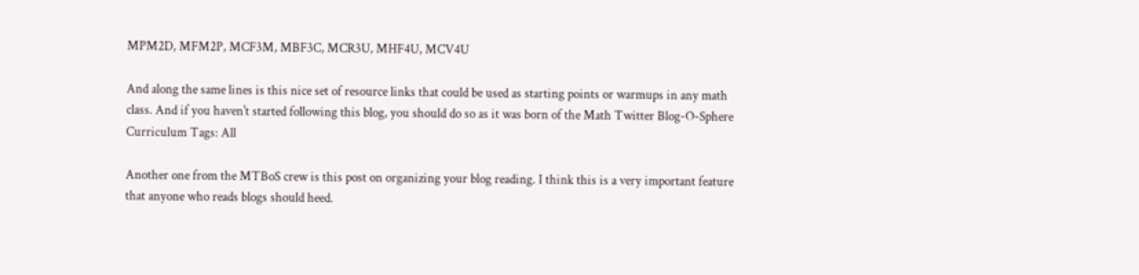MPM2D, MFM2P, MCF3M, MBF3C, MCR3U, MHF4U, MCV4U

And along the same lines is this nice set of resource links that could be used as starting points or warmups in any math class. And if you haven't started following this blog, you should do so as it was born of the Math Twitter Blog-O-Sphere
Curriculum Tags: All

Another one from the MTBoS crew is this post on organizing your blog reading. I think this is a very important feature that anyone who reads blogs should heed.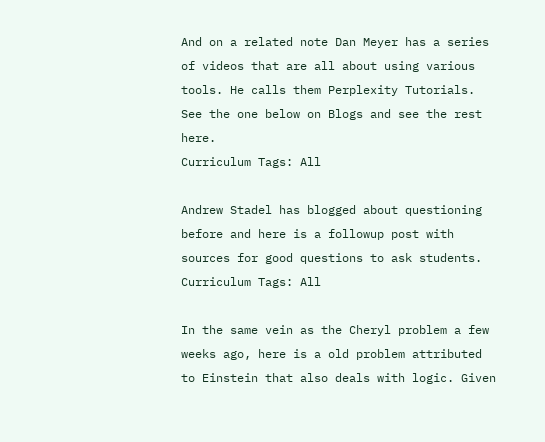And on a related note Dan Meyer has a series of videos that are all about using various tools. He calls them Perplexity Tutorials. See the one below on Blogs and see the rest here.
Curriculum Tags: All

Andrew Stadel has blogged about questioning before and here is a followup post with sources for good questions to ask students.
Curriculum Tags: All

In the same vein as the Cheryl problem a few weeks ago, here is a old problem attributed to Einstein that also deals with logic. Given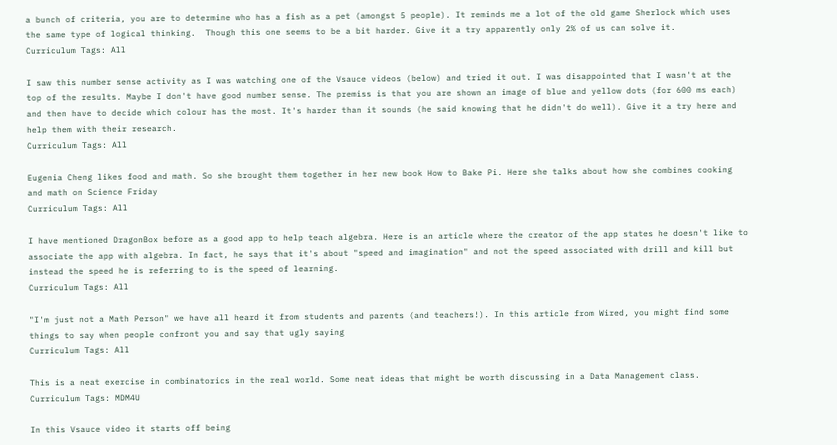a bunch of criteria, you are to determine who has a fish as a pet (amongst 5 people). It reminds me a lot of the old game Sherlock which uses the same type of logical thinking.  Though this one seems to be a bit harder. Give it a try apparently only 2% of us can solve it.
Curriculum Tags: All

I saw this number sense activity as I was watching one of the Vsauce videos (below) and tried it out. I was disappointed that I wasn't at the top of the results. Maybe I don't have good number sense. The premiss is that you are shown an image of blue and yellow dots (for 600 ms each) and then have to decide which colour has the most. It's harder than it sounds (he said knowing that he didn't do well). Give it a try here and help them with their research.
Curriculum Tags: All

Eugenia Cheng likes food and math. So she brought them together in her new book How to Bake Pi. Here she talks about how she combines cooking and math on Science Friday
Curriculum Tags: All

I have mentioned DragonBox before as a good app to help teach algebra. Here is an article where the creator of the app states he doesn't like to associate the app with algebra. In fact, he says that it's about "speed and imagination" and not the speed associated with drill and kill but instead the speed he is referring to is the speed of learning.
Curriculum Tags: All

"I'm just not a Math Person" we have all heard it from students and parents (and teachers!). In this article from Wired, you might find some things to say when people confront you and say that ugly saying
Curriculum Tags: All

This is a neat exercise in combinatorics in the real world. Some neat ideas that might be worth discussing in a Data Management class.
Curriculum Tags: MDM4U

In this Vsauce video it starts off being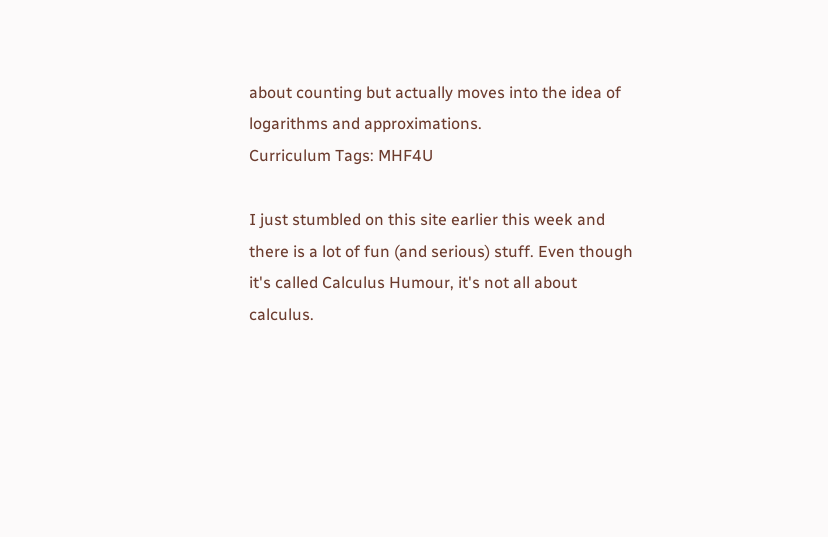about counting but actually moves into the idea of logarithms and approximations.
Curriculum Tags: MHF4U

I just stumbled on this site earlier this week and there is a lot of fun (and serious) stuff. Even though it's called Calculus Humour, it's not all about calculus.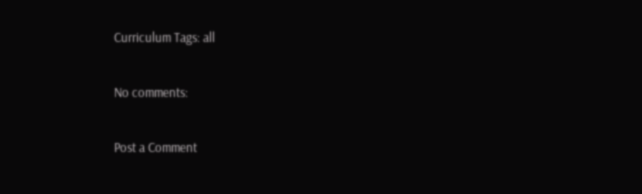Curriculum Tags: all

No comments:

Post a Comment